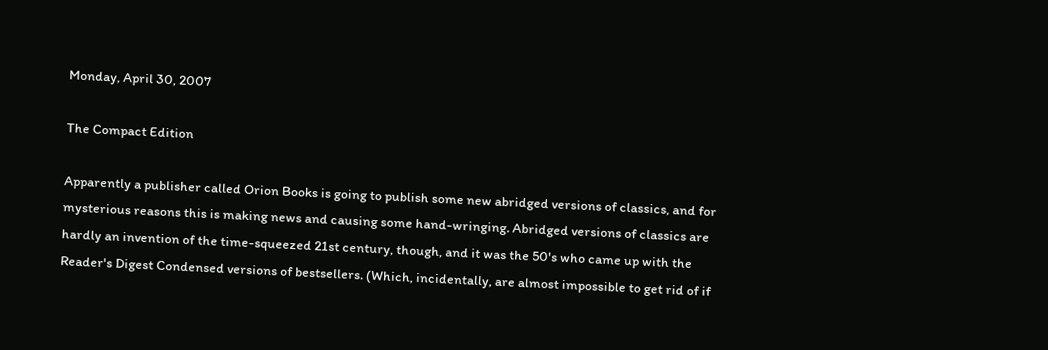Monday, April 30, 2007

The Compact Edition

Apparently a publisher called Orion Books is going to publish some new abridged versions of classics, and for mysterious reasons this is making news and causing some hand-wringing. Abridged versions of classics are hardly an invention of the time-squeezed 21st century, though, and it was the 50's who came up with the Reader's Digest Condensed versions of bestsellers. (Which, incidentally, are almost impossible to get rid of if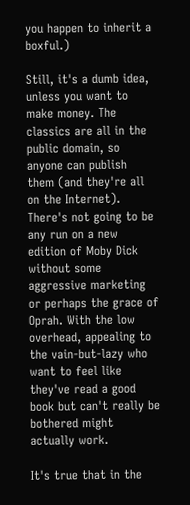you happen to inherit a boxful.)

Still, it's a dumb idea, unless you want to make money. The classics are all in the public domain, so anyone can publish them (and they're all on the Internet). There's not going to be any run on a new edition of Moby Dick without some aggressive marketing or perhaps the grace of Oprah. With the low overhead, appealing to the vain-but-lazy who want to feel like they've read a good book but can't really be bothered might actually work.

It's true that in the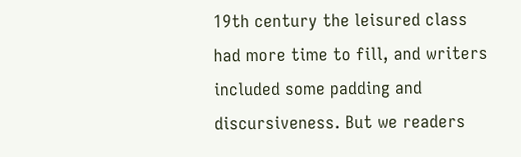19th century the leisured class had more time to fill, and writers included some padding and discursiveness. But we readers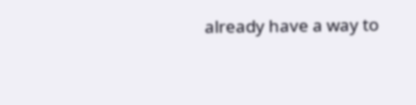already have a way to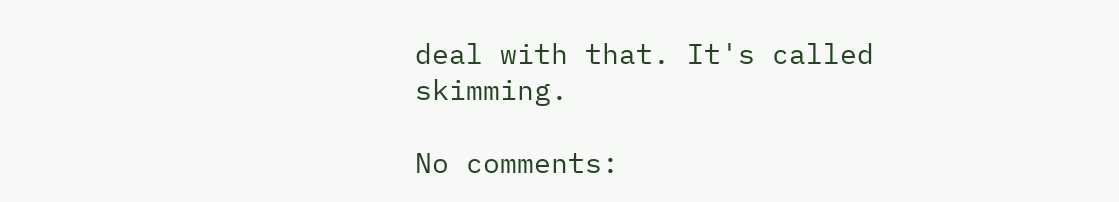deal with that. It's called skimming.

No comments: